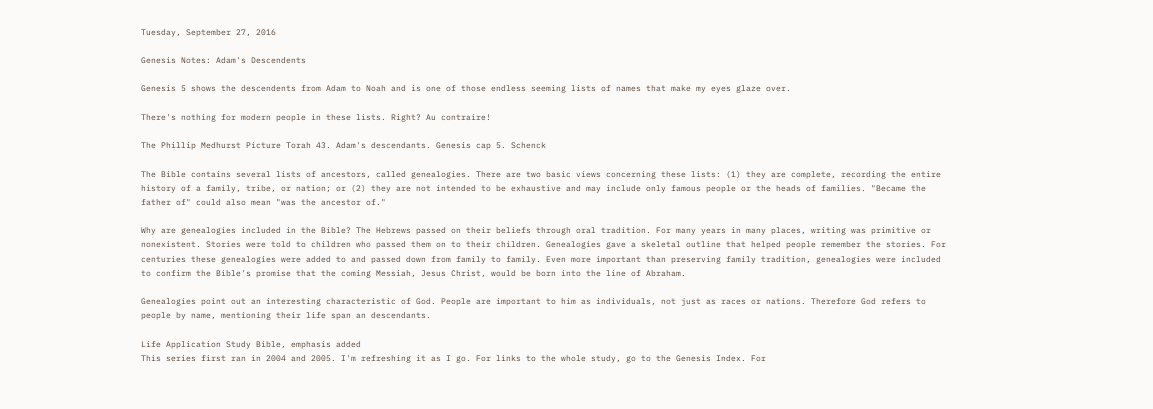Tuesday, September 27, 2016

Genesis Notes: Adam's Descendents

Genesis 5 shows the descendents from Adam to Noah and is one of those endless seeming lists of names that make my eyes glaze over.

There's nothing for modern people in these lists. Right? Au contraire!

The Phillip Medhurst Picture Torah 43. Adam's descendants. Genesis cap 5. Schenck

The Bible contains several lists of ancestors, called genealogies. There are two basic views concerning these lists: (1) they are complete, recording the entire history of a family, tribe, or nation; or (2) they are not intended to be exhaustive and may include only famous people or the heads of families. "Became the father of" could also mean "was the ancestor of."

Why are genealogies included in the Bible? The Hebrews passed on their beliefs through oral tradition. For many years in many places, writing was primitive or nonexistent. Stories were told to children who passed them on to their children. Genealogies gave a skeletal outline that helped people remember the stories. For centuries these genealogies were added to and passed down from family to family. Even more important than preserving family tradition, genealogies were included to confirm the Bible's promise that the coming Messiah, Jesus Christ, would be born into the line of Abraham.

Genealogies point out an interesting characteristic of God. People are important to him as individuals, not just as races or nations. Therefore God refers to people by name, mentioning their life span an descendants.

Life Application Study Bible, emphasis added
This series first ran in 2004 and 2005. I'm refreshing it as I go. For links to the whole study, go to the Genesis Index. For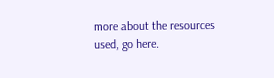more about the resources used, go here.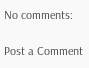No comments:

Post a Comment